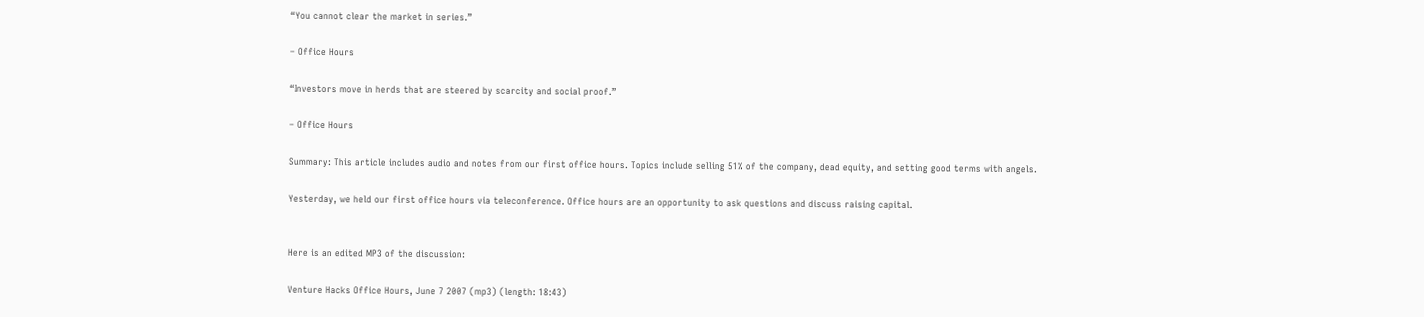“You cannot clear the market in series.”

– Office Hours

“Investors move in herds that are steered by scarcity and social proof.”

– Office Hours

Summary: This article includes audio and notes from our first office hours. Topics include selling 51% of the company, dead equity, and setting good terms with angels.

Yesterday, we held our first office hours via teleconference. Office hours are an opportunity to ask questions and discuss raising capital.


Here is an edited MP3 of the discussion:

Venture Hacks Office Hours, June 7 2007 (mp3) (length: 18:43)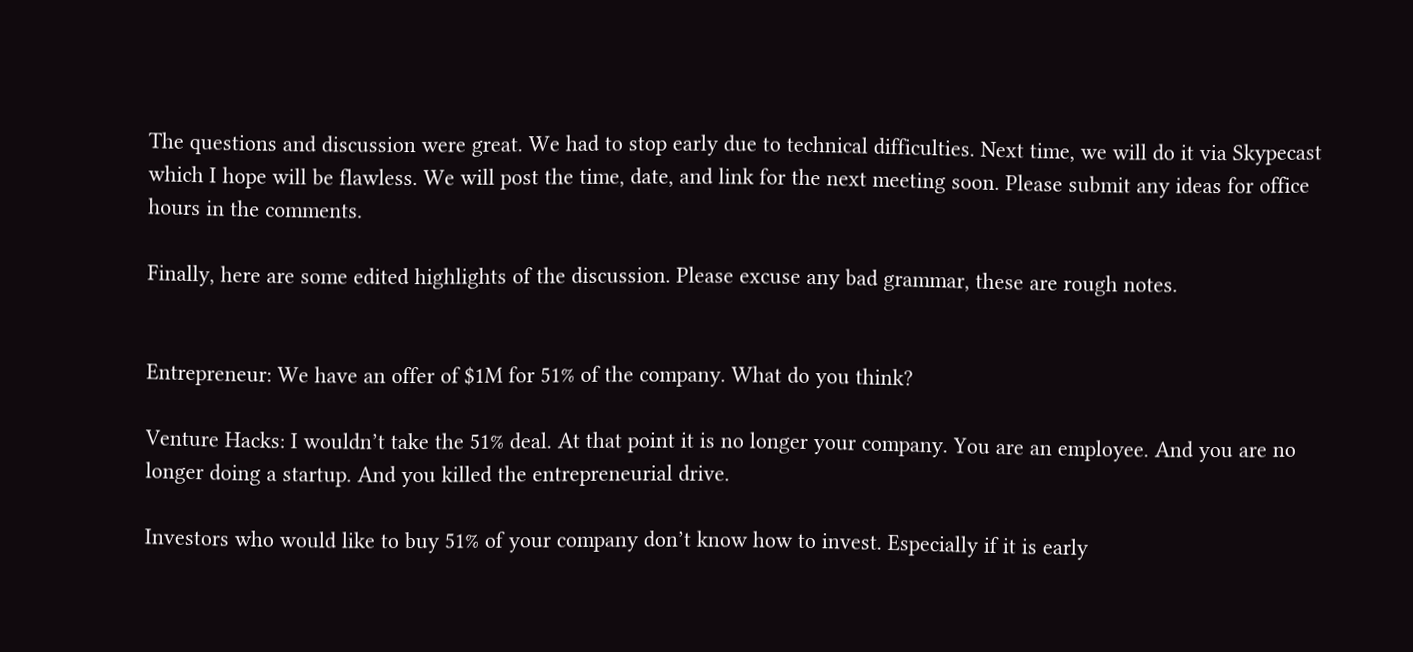The questions and discussion were great. We had to stop early due to technical difficulties. Next time, we will do it via Skypecast which I hope will be flawless. We will post the time, date, and link for the next meeting soon. Please submit any ideas for office hours in the comments.

Finally, here are some edited highlights of the discussion. Please excuse any bad grammar, these are rough notes.


Entrepreneur: We have an offer of $1M for 51% of the company. What do you think?

Venture Hacks: I wouldn’t take the 51% deal. At that point it is no longer your company. You are an employee. And you are no longer doing a startup. And you killed the entrepreneurial drive.

Investors who would like to buy 51% of your company don’t know how to invest. Especially if it is early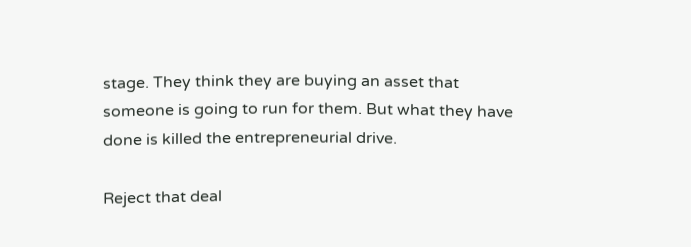stage. They think they are buying an asset that someone is going to run for them. But what they have done is killed the entrepreneurial drive.

Reject that deal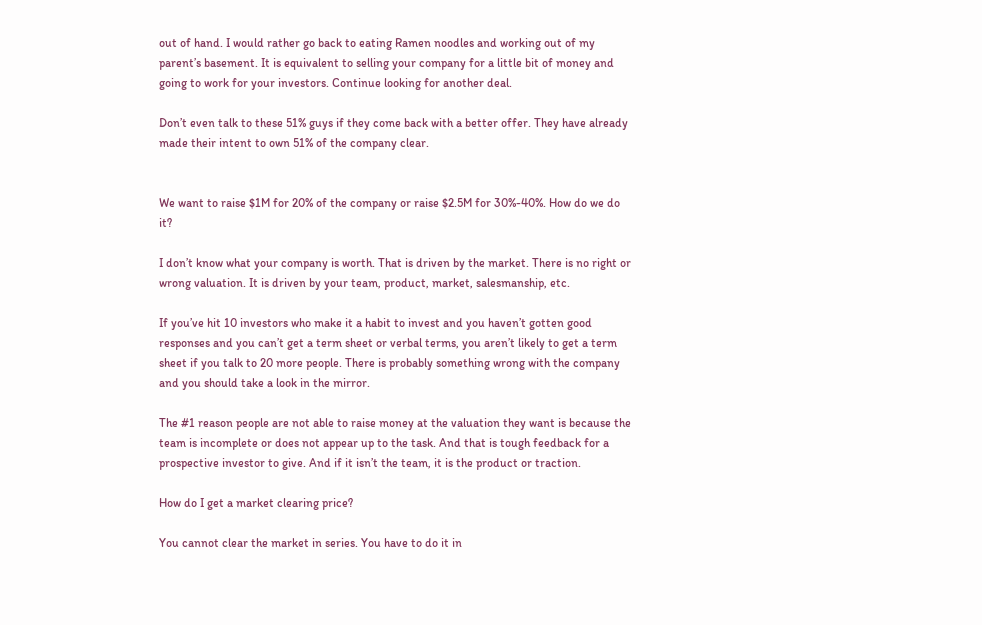out of hand. I would rather go back to eating Ramen noodles and working out of my parent’s basement. It is equivalent to selling your company for a little bit of money and going to work for your investors. Continue looking for another deal.

Don’t even talk to these 51% guys if they come back with a better offer. They have already made their intent to own 51% of the company clear.


We want to raise $1M for 20% of the company or raise $2.5M for 30%-40%. How do we do it?

I don’t know what your company is worth. That is driven by the market. There is no right or wrong valuation. It is driven by your team, product, market, salesmanship, etc.

If you’ve hit 10 investors who make it a habit to invest and you haven’t gotten good responses and you can’t get a term sheet or verbal terms, you aren’t likely to get a term sheet if you talk to 20 more people. There is probably something wrong with the company and you should take a look in the mirror.

The #1 reason people are not able to raise money at the valuation they want is because the team is incomplete or does not appear up to the task. And that is tough feedback for a prospective investor to give. And if it isn’t the team, it is the product or traction.

How do I get a market clearing price?

You cannot clear the market in series. You have to do it in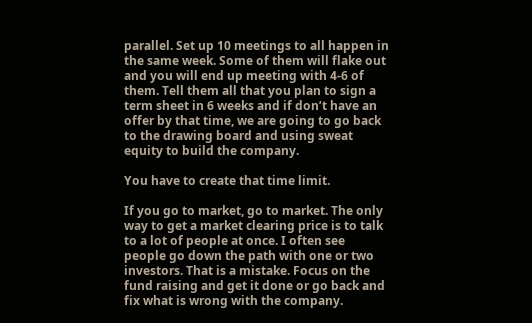parallel. Set up 10 meetings to all happen in the same week. Some of them will flake out and you will end up meeting with 4-6 of them. Tell them all that you plan to sign a term sheet in 6 weeks and if don’t have an offer by that time, we are going to go back to the drawing board and using sweat equity to build the company.

You have to create that time limit.

If you go to market, go to market. The only way to get a market clearing price is to talk to a lot of people at once. I often see people go down the path with one or two investors. That is a mistake. Focus on the fund raising and get it done or go back and fix what is wrong with the company.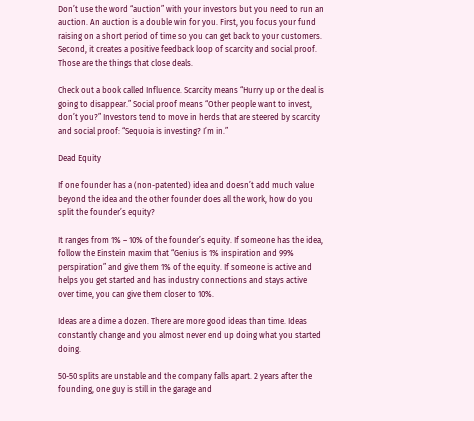Don’t use the word “auction” with your investors but you need to run an auction. An auction is a double win for you. First, you focus your fund raising on a short period of time so you can get back to your customers. Second, it creates a positive feedback loop of scarcity and social proof. Those are the things that close deals.

Check out a book called Influence. Scarcity means “Hurry up or the deal is going to disappear.” Social proof means “Other people want to invest, don’t you?” Investors tend to move in herds that are steered by scarcity and social proof: “Sequoia is investing? I’m in.”

Dead Equity

If one founder has a (non-patented) idea and doesn’t add much value beyond the idea and the other founder does all the work, how do you split the founder’s equity?

It ranges from 1% – 10% of the founder’s equity. If someone has the idea, follow the Einstein maxim that “Genius is 1% inspiration and 99% perspiration” and give them 1% of the equity. If someone is active and helps you get started and has industry connections and stays active over time, you can give them closer to 10%.

Ideas are a dime a dozen. There are more good ideas than time. Ideas constantly change and you almost never end up doing what you started doing.

50-50 splits are unstable and the company falls apart. 2 years after the founding, one guy is still in the garage and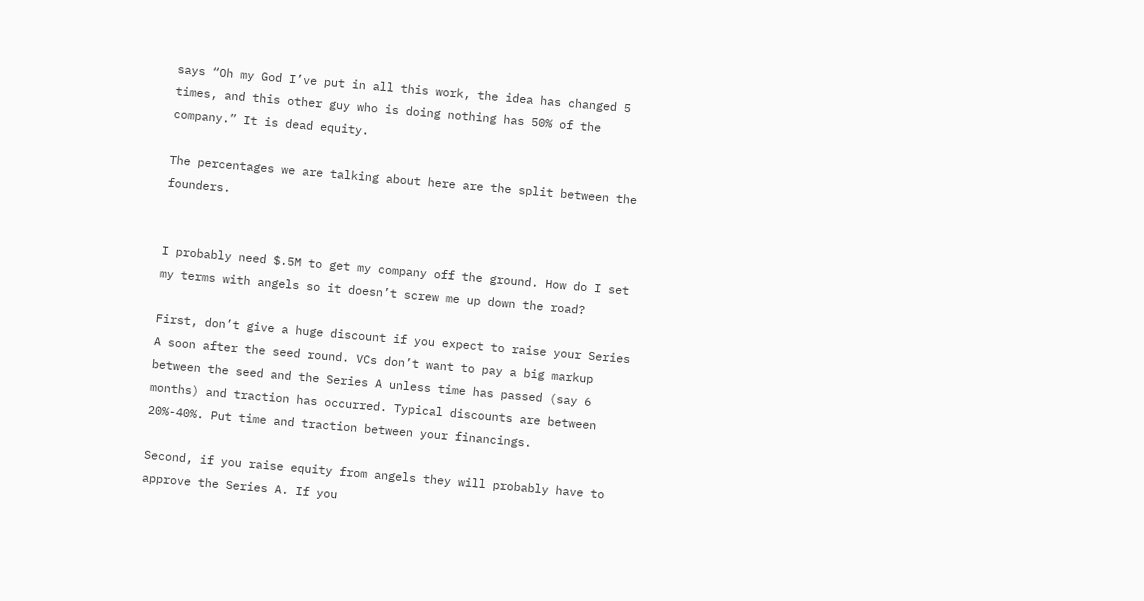says “Oh my God I’ve put in all this work, the idea has changed 5 times, and this other guy who is doing nothing has 50% of the company.” It is dead equity.

The percentages we are talking about here are the split between the founders.


I probably need $.5M to get my company off the ground. How do I set my terms with angels so it doesn’t screw me up down the road?

First, don’t give a huge discount if you expect to raise your Series A soon after the seed round. VCs don’t want to pay a big markup between the seed and the Series A unless time has passed (say 6 months) and traction has occurred. Typical discounts are between 20%-40%. Put time and traction between your financings.

Second, if you raise equity from angels they will probably have to approve the Series A. If you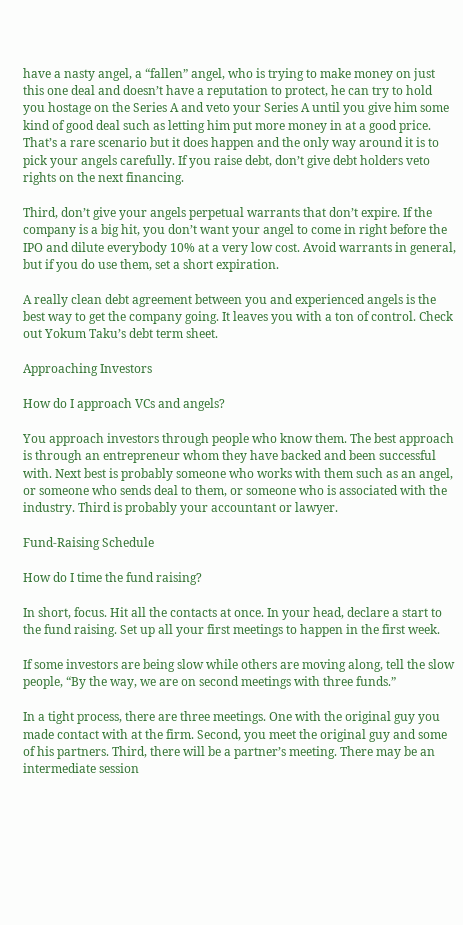have a nasty angel, a “fallen” angel, who is trying to make money on just this one deal and doesn’t have a reputation to protect, he can try to hold you hostage on the Series A and veto your Series A until you give him some kind of good deal such as letting him put more money in at a good price. That’s a rare scenario but it does happen and the only way around it is to pick your angels carefully. If you raise debt, don’t give debt holders veto rights on the next financing.

Third, don’t give your angels perpetual warrants that don’t expire. If the company is a big hit, you don’t want your angel to come in right before the IPO and dilute everybody 10% at a very low cost. Avoid warrants in general, but if you do use them, set a short expiration.

A really clean debt agreement between you and experienced angels is the best way to get the company going. It leaves you with a ton of control. Check out Yokum Taku’s debt term sheet.

Approaching Investors

How do I approach VCs and angels?

You approach investors through people who know them. The best approach is through an entrepreneur whom they have backed and been successful with. Next best is probably someone who works with them such as an angel, or someone who sends deal to them, or someone who is associated with the industry. Third is probably your accountant or lawyer.

Fund-Raising Schedule

How do I time the fund raising?

In short, focus. Hit all the contacts at once. In your head, declare a start to the fund raising. Set up all your first meetings to happen in the first week.

If some investors are being slow while others are moving along, tell the slow people, “By the way, we are on second meetings with three funds.”

In a tight process, there are three meetings. One with the original guy you made contact with at the firm. Second, you meet the original guy and some of his partners. Third, there will be a partner’s meeting. There may be an intermediate session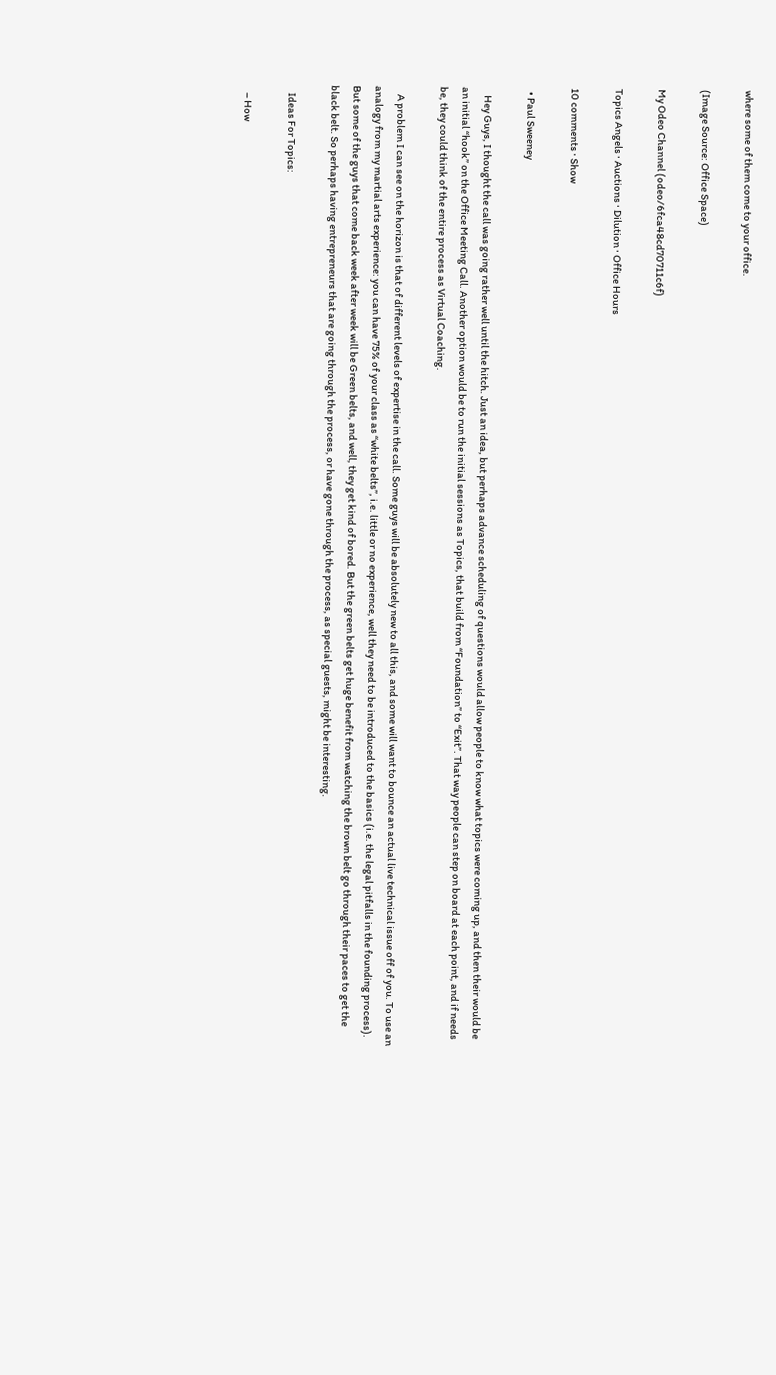where some of them come to your office.

(Image Source: Office Space)

My Odeo Channel (odeo/6fca48cd70711c6f)

Topics Angels · Auctions · Dilution · Office Hours

10 comments · Show

  • Paul Sweeney

    Hey Guys, I thought the call was going rather well until the hitch. Just an idea, but perhaps advance scheduling of questions would allow people to know what topics were coming up, and then their would be an initial “hook” on the Office Meeting Call. Another option would be to run the initial sessions as Topics, that build from “Foundation” to “Exit”. That way people can step on board at each point, and if needs be, they could think of the entire process as Virtual Coaching.

    A problem I can see on the horizon is that of different levels of expertise in the call. Some guys will be absolutely new to all this, and some will want to bounce an actual live technical issue off of you. To use an analogy from my martial arts experience: you can have 75% of your class as “white belts”, i.e. little or no experience, well they need to be introduced to the basics (i.e. the legal pitfalls in the founding process). But some of the guys that come back week after week will be Green belts, and well, they get kind of bored. But the green belts get huge benefit from watching the brown belt go through their paces to get the black belt. So perhaps having entrepreneurs that are going through the process, or have gone through the process, as special guests, might be interesting.

    Ideas For Topics:

    – How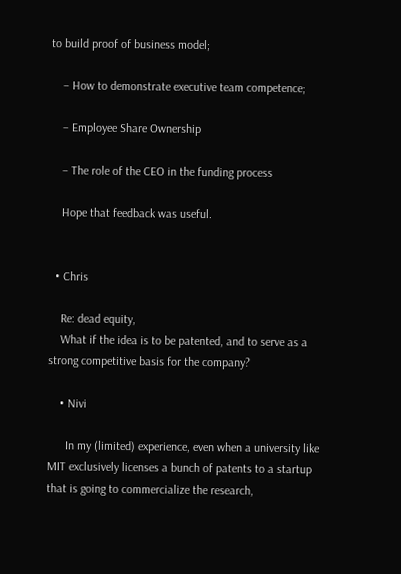to build proof of business model;

    – How to demonstrate executive team competence;

    – Employee Share Ownership

    – The role of the CEO in the funding process

    Hope that feedback was useful.


  • Chris

    Re: dead equity,
    What if the idea is to be patented, and to serve as a strong competitive basis for the company?

    • Nivi

      In my (limited) experience, even when a university like MIT exclusively licenses a bunch of patents to a startup that is going to commercialize the research,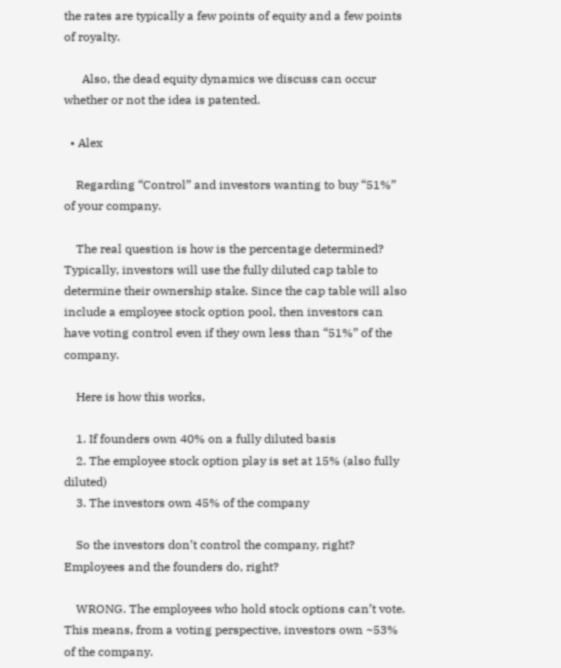the rates are typically a few points of equity and a few points of royalty.

      Also, the dead equity dynamics we discuss can occur whether or not the idea is patented.

  • Alex

    Regarding “Control” and investors wanting to buy “51%” of your company.

    The real question is how is the percentage determined? Typically, investors will use the fully diluted cap table to determine their ownership stake. Since the cap table will also include a employee stock option pool, then investors can have voting control even if they own less than “51%” of the company.

    Here is how this works,

    1. If founders own 40% on a fully diluted basis
    2. The employee stock option play is set at 15% (also fully diluted)
    3. The investors own 45% of the company

    So the investors don’t control the company, right? Employees and the founders do, right?

    WRONG. The employees who hold stock options can’t vote. This means, from a voting perspective, investors own ~53% of the company.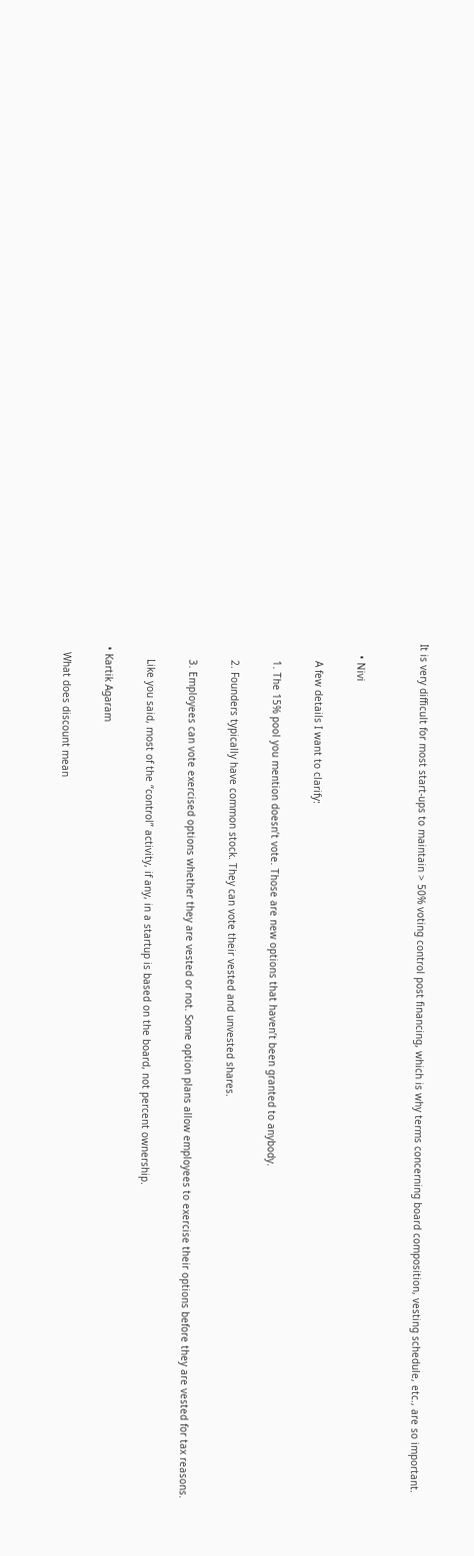It is very difficult for most start-ups to maintain > 50% voting control post financing, which is why terms concerning board composition, vesting schedule, etc., are so important.


    • Nivi

      A few details I want to clarify:

      1. The 15% pool you mention doesn’t vote. Those are new options that haven’t been granted to anybody.

      2. Founders typically have common stock. They can vote their vested and unvested shares.

      3. Employees can vote exercised options whether they are vested or not. Some option plans allow employees to exercise their options before they are vested for tax reasons.

      Like you said, most of the “control” activity, if any, in a startup is based on the board, not percent ownership.

  • Kartik Agaram

    What does discount mean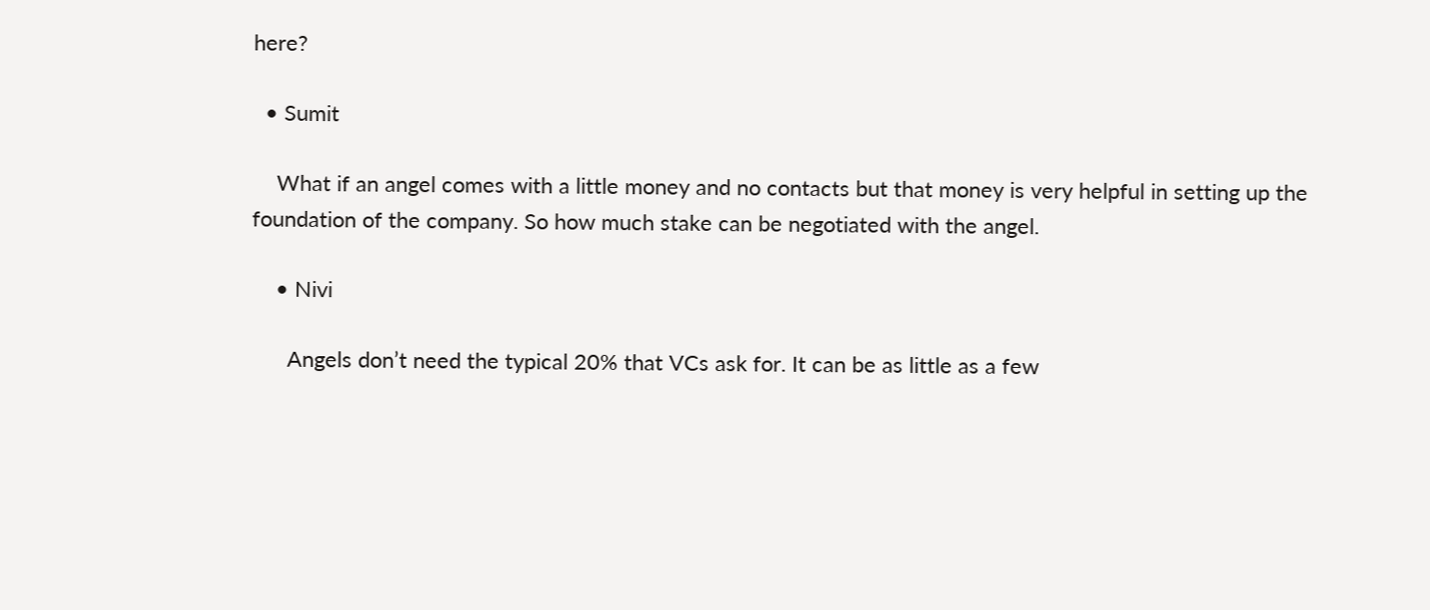here?

  • Sumit

    What if an angel comes with a little money and no contacts but that money is very helpful in setting up the foundation of the company. So how much stake can be negotiated with the angel.

    • Nivi

      Angels don’t need the typical 20% that VCs ask for. It can be as little as a few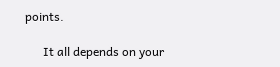points.

      It all depends on your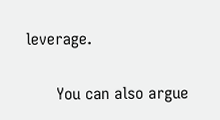leverage.

      You can also argue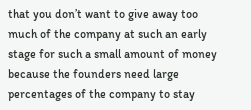that you don’t want to give away too much of the company at such an early stage for such a small amount of money because the founders need large percentages of the company to stay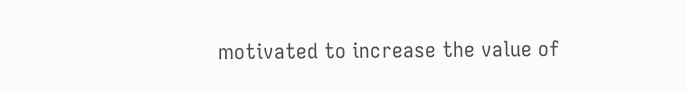motivated to increase the value of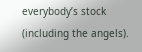everybody’s stock (including the angels).